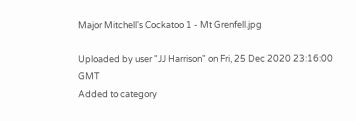Major Mitchell's Cockatoo 1 - Mt Grenfell.jpg

Uploaded by user "JJ Harrison" on Fri, 25 Dec 2020 23:16:00 GMT
Added to category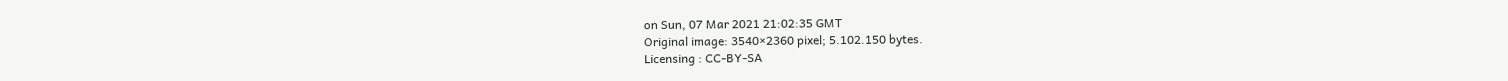on Sun, 07 Mar 2021 21:02:35 GMT
Original image: 3540×2360 pixel; 5.102.150 bytes.
Licensing : CC-BY-SA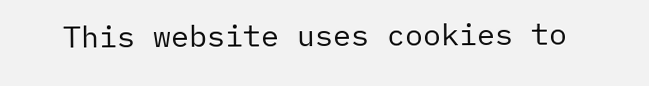This website uses cookies to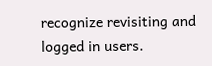recognize revisiting and logged in users.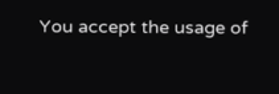You accept the usage of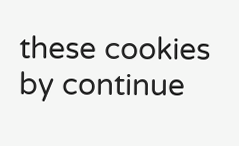these cookies by continue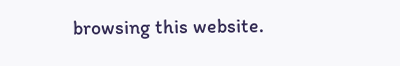browsing this website.